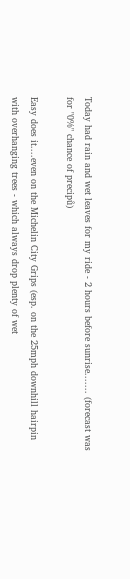Today had rain and wet leaves for my ride - 2 hours before sunrise....... (forecast was for "0%" chance of precipů)

Easy does it....even on the Michelin City Grips (esp. on the 25mph downhill hairpin with overhanging trees - which always drop plenty of wet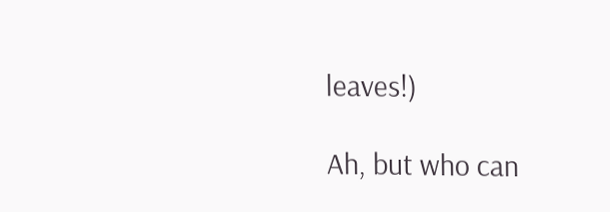leaves!)

Ah, but who can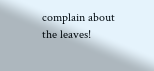complain about the leaves!